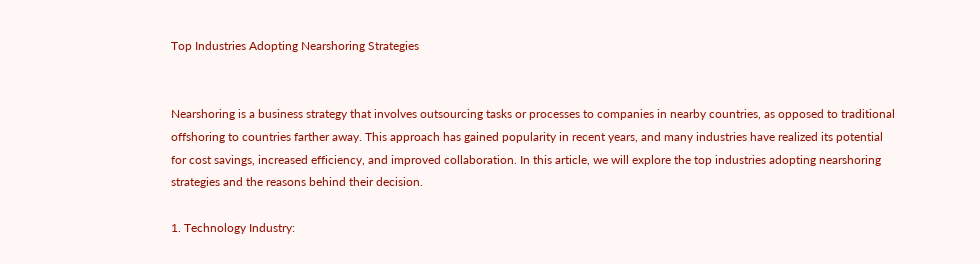Top Industries Adopting Nearshoring Strategies


Nearshoring is a business strategy that involves outsourcing tasks or processes to companies in nearby countries, as opposed to traditional offshoring to countries farther away. This approach has gained popularity in recent years, and many industries have realized its potential for cost savings, increased efficiency, and improved collaboration. In this article, we will explore the top industries adopting nearshoring strategies and the reasons behind their decision.

1. Technology Industry: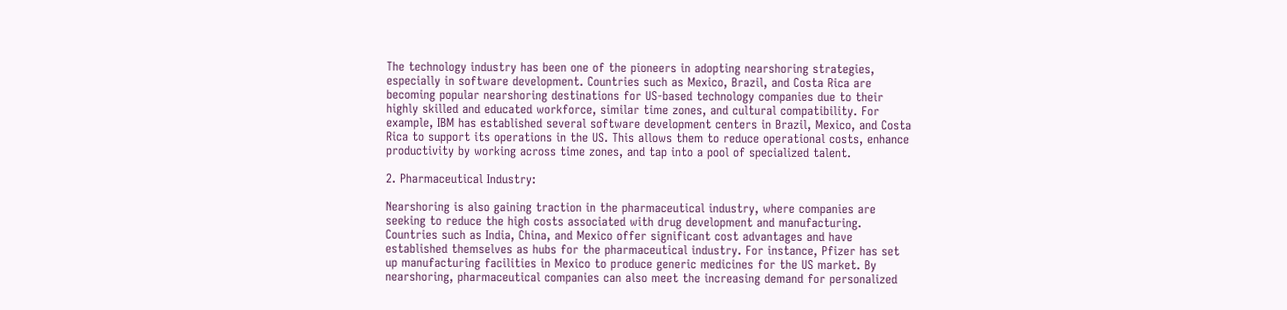The technology industry has been one of the pioneers in adopting nearshoring strategies, especially in software development. Countries such as Mexico, Brazil, and Costa Rica are becoming popular nearshoring destinations for US-based technology companies due to their highly skilled and educated workforce, similar time zones, and cultural compatibility. For example, IBM has established several software development centers in Brazil, Mexico, and Costa Rica to support its operations in the US. This allows them to reduce operational costs, enhance productivity by working across time zones, and tap into a pool of specialized talent.

2. Pharmaceutical Industry:

Nearshoring is also gaining traction in the pharmaceutical industry, where companies are seeking to reduce the high costs associated with drug development and manufacturing. Countries such as India, China, and Mexico offer significant cost advantages and have established themselves as hubs for the pharmaceutical industry. For instance, Pfizer has set up manufacturing facilities in Mexico to produce generic medicines for the US market. By nearshoring, pharmaceutical companies can also meet the increasing demand for personalized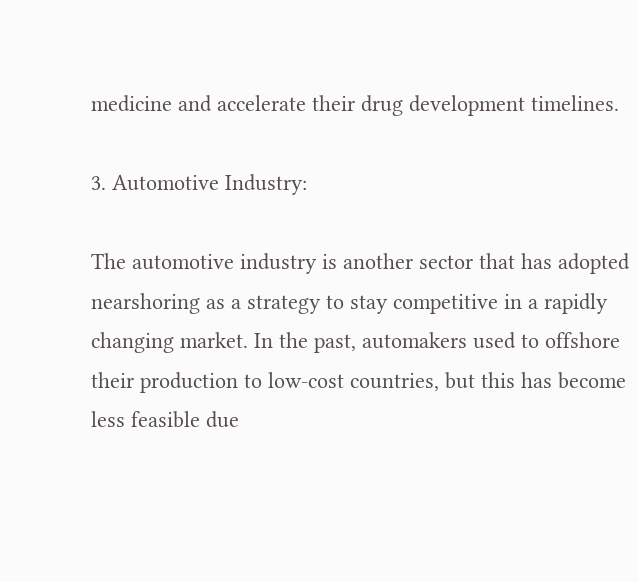medicine and accelerate their drug development timelines.

3. Automotive Industry:

The automotive industry is another sector that has adopted nearshoring as a strategy to stay competitive in a rapidly changing market. In the past, automakers used to offshore their production to low-cost countries, but this has become less feasible due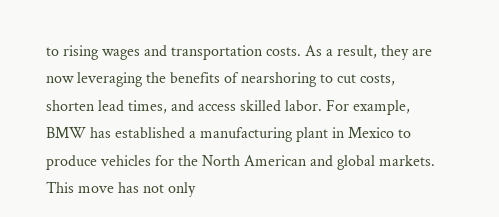to rising wages and transportation costs. As a result, they are now leveraging the benefits of nearshoring to cut costs, shorten lead times, and access skilled labor. For example, BMW has established a manufacturing plant in Mexico to produce vehicles for the North American and global markets. This move has not only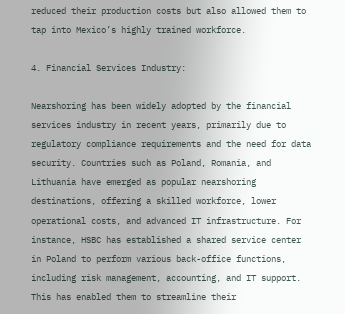reduced their production costs but also allowed them to tap into Mexico’s highly trained workforce.

4. Financial Services Industry:

Nearshoring has been widely adopted by the financial services industry in recent years, primarily due to regulatory compliance requirements and the need for data security. Countries such as Poland, Romania, and Lithuania have emerged as popular nearshoring destinations, offering a skilled workforce, lower operational costs, and advanced IT infrastructure. For instance, HSBC has established a shared service center in Poland to perform various back-office functions, including risk management, accounting, and IT support. This has enabled them to streamline their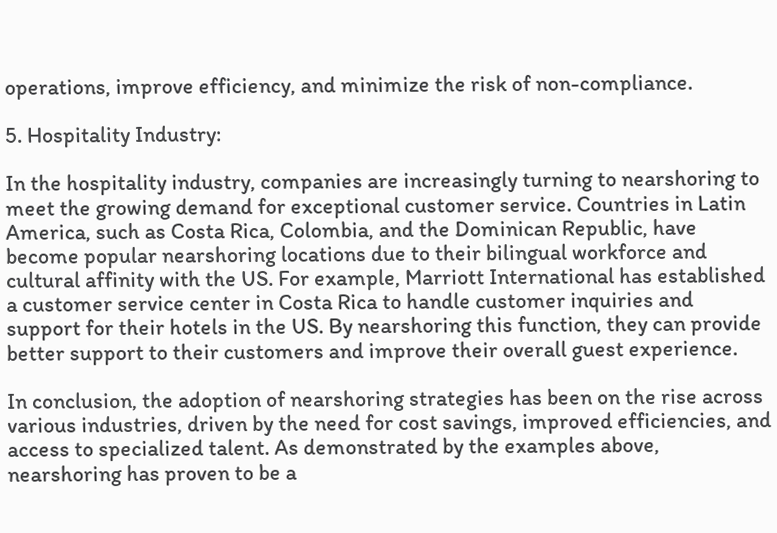operations, improve efficiency, and minimize the risk of non-compliance.

5. Hospitality Industry:

In the hospitality industry, companies are increasingly turning to nearshoring to meet the growing demand for exceptional customer service. Countries in Latin America, such as Costa Rica, Colombia, and the Dominican Republic, have become popular nearshoring locations due to their bilingual workforce and cultural affinity with the US. For example, Marriott International has established a customer service center in Costa Rica to handle customer inquiries and support for their hotels in the US. By nearshoring this function, they can provide better support to their customers and improve their overall guest experience.

In conclusion, the adoption of nearshoring strategies has been on the rise across various industries, driven by the need for cost savings, improved efficiencies, and access to specialized talent. As demonstrated by the examples above, nearshoring has proven to be a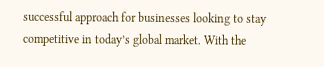successful approach for businesses looking to stay competitive in today’s global market. With the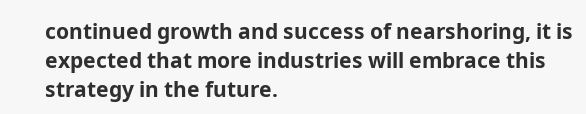continued growth and success of nearshoring, it is expected that more industries will embrace this strategy in the future.